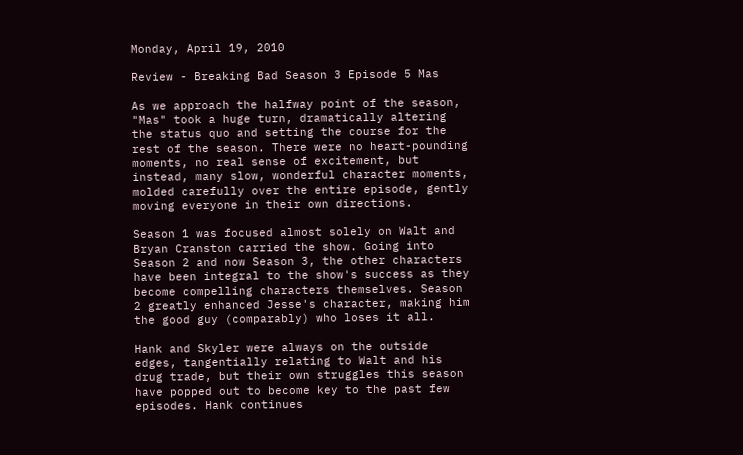Monday, April 19, 2010

Review - Breaking Bad Season 3 Episode 5 Mas

As we approach the halfway point of the season, "Mas" took a huge turn, dramatically altering the status quo and setting the course for the rest of the season. There were no heart-pounding moments, no real sense of excitement, but instead, many slow, wonderful character moments, molded carefully over the entire episode, gently moving everyone in their own directions.

Season 1 was focused almost solely on Walt and Bryan Cranston carried the show. Going into Season 2 and now Season 3, the other characters have been integral to the show's success as they become compelling characters themselves. Season 2 greatly enhanced Jesse's character, making him the good guy (comparably) who loses it all.

Hank and Skyler were always on the outside edges, tangentially relating to Walt and his drug trade, but their own struggles this season have popped out to become key to the past few episodes. Hank continues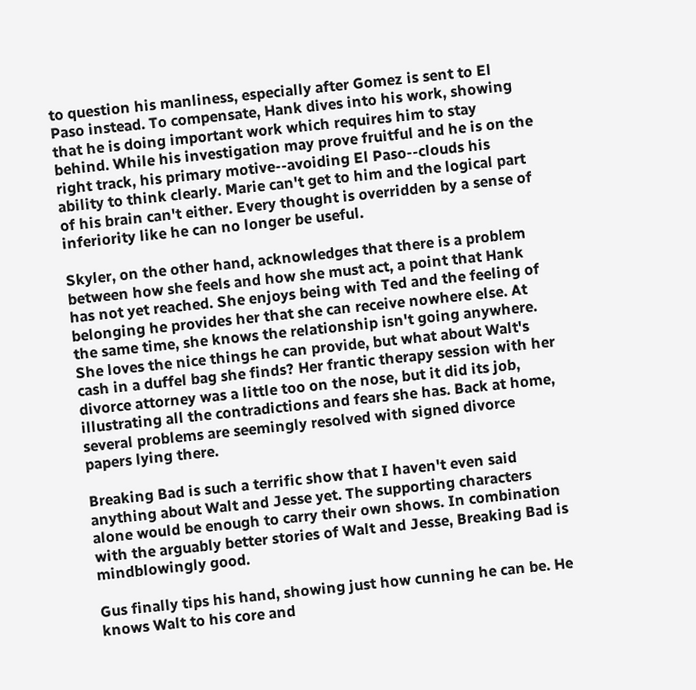to question his manliness, especially after Gomez is sent to El Paso instead. To compensate, Hank dives into his work, showing that he is doing important work which requires him to stay behind. While his investigation may prove fruitful and he is on the right track, his primary motive--avoiding El Paso--clouds his ability to think clearly. Marie can't get to him and the logical part of his brain can't either. Every thought is overridden by a sense of inferiority like he can no longer be useful.

Skyler, on the other hand, acknowledges that there is a problem between how she feels and how she must act, a point that Hank has not yet reached. She enjoys being with Ted and the feeling of belonging he provides her that she can receive nowhere else. At the same time, she knows the relationship isn't going anywhere. She loves the nice things he can provide, but what about Walt's cash in a duffel bag she finds? Her frantic therapy session with her divorce attorney was a little too on the nose, but it did its job, illustrating all the contradictions and fears she has. Back at home, several problems are seemingly resolved with signed divorce papers lying there.

Breaking Bad is such a terrific show that I haven't even said anything about Walt and Jesse yet. The supporting characters alone would be enough to carry their own shows. In combination with the arguably better stories of Walt and Jesse, Breaking Bad is mindblowingly good.

Gus finally tips his hand, showing just how cunning he can be. He knows Walt to his core and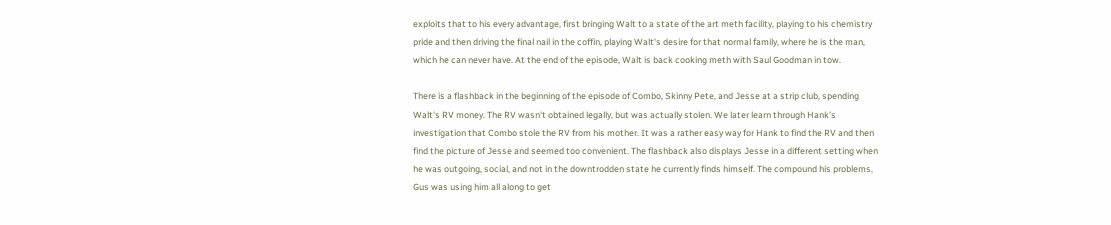exploits that to his every advantage, first bringing Walt to a state of the art meth facility, playing to his chemistry pride and then driving the final nail in the coffin, playing Walt's desire for that normal family, where he is the man, which he can never have. At the end of the episode, Walt is back cooking meth with Saul Goodman in tow.

There is a flashback in the beginning of the episode of Combo, Skinny Pete, and Jesse at a strip club, spending Walt's RV money. The RV wasn't obtained legally, but was actually stolen. We later learn through Hank's investigation that Combo stole the RV from his mother. It was a rather easy way for Hank to find the RV and then find the picture of Jesse and seemed too convenient. The flashback also displays Jesse in a different setting when he was outgoing, social, and not in the downtrodden state he currently finds himself. The compound his problems, Gus was using him all along to get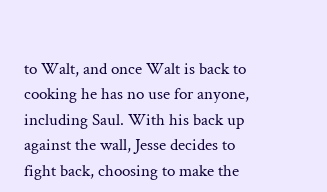to Walt, and once Walt is back to cooking he has no use for anyone, including Saul. With his back up against the wall, Jesse decides to fight back, choosing to make the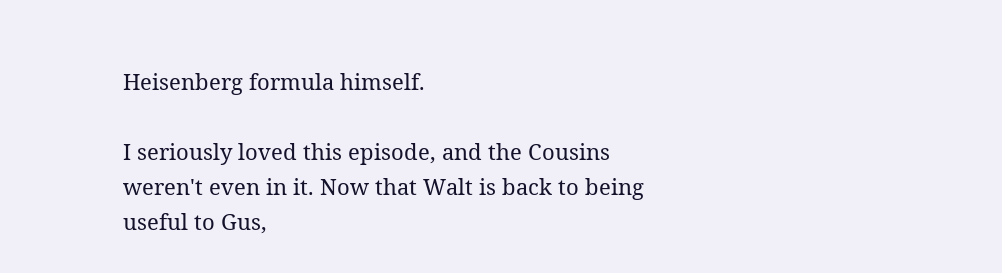Heisenberg formula himself.

I seriously loved this episode, and the Cousins weren't even in it. Now that Walt is back to being useful to Gus,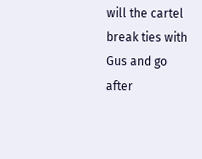will the cartel break ties with Gus and go after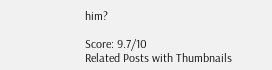him?

Score: 9.7/10
Related Posts with Thumbnails